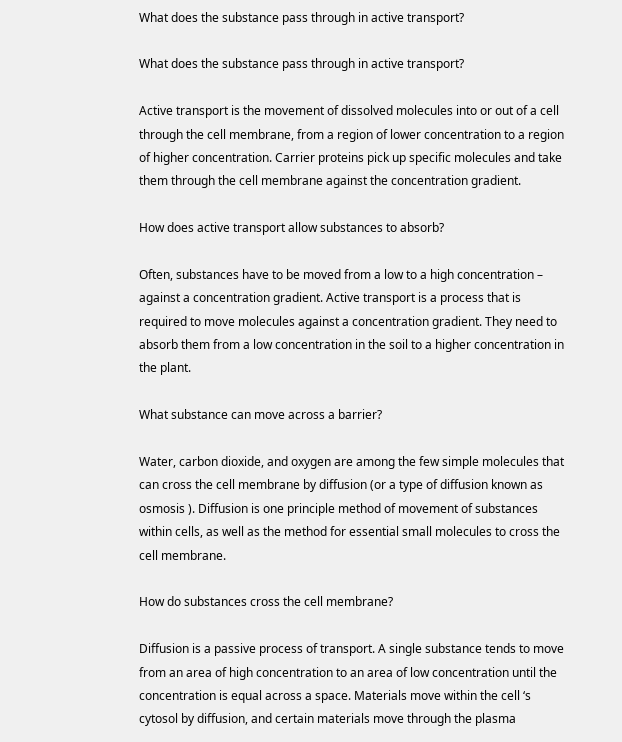What does the substance pass through in active transport?

What does the substance pass through in active transport?

Active transport is the movement of dissolved molecules into or out of a cell through the cell membrane, from a region of lower concentration to a region of higher concentration. Carrier proteins pick up specific molecules and take them through the cell membrane against the concentration gradient.

How does active transport allow substances to absorb?

Often, substances have to be moved from a low to a high concentration – against a concentration gradient. Active transport is a process that is required to move molecules against a concentration gradient. They need to absorb them from a low concentration in the soil to a higher concentration in the plant.

What substance can move across a barrier?

Water, carbon dioxide, and oxygen are among the few simple molecules that can cross the cell membrane by diffusion (or a type of diffusion known as osmosis ). Diffusion is one principle method of movement of substances within cells, as well as the method for essential small molecules to cross the cell membrane.

How do substances cross the cell membrane?

Diffusion is a passive process of transport. A single substance tends to move from an area of high concentration to an area of low concentration until the concentration is equal across a space. Materials move within the cell ‘s cytosol by diffusion, and certain materials move through the plasma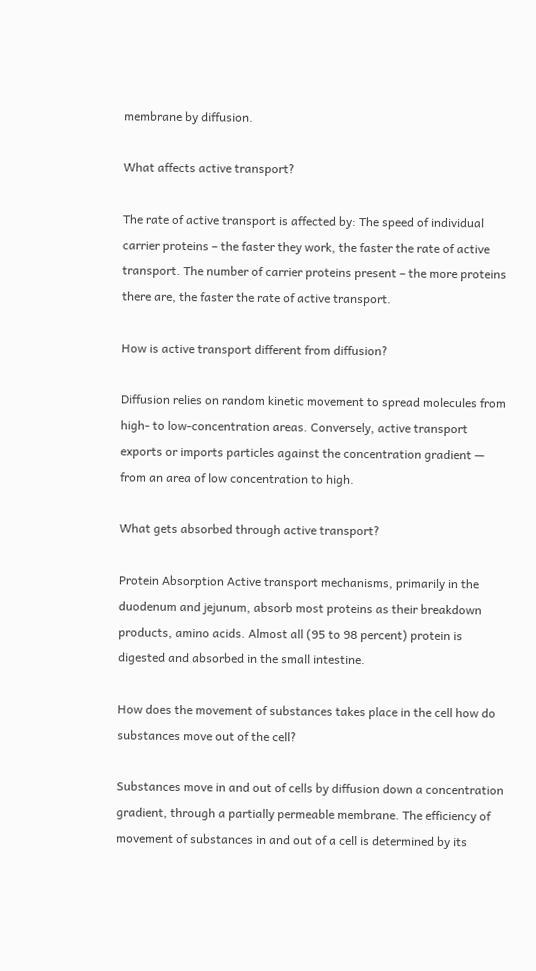membrane by diffusion.

What affects active transport?

The rate of active transport is affected by: The speed of individual carrier proteins – the faster they work, the faster the rate of active transport. The number of carrier proteins present – the more proteins there are, the faster the rate of active transport.

How is active transport different from diffusion?

Diffusion relies on random kinetic movement to spread molecules from high- to low-concentration areas. Conversely, active transport exports or imports particles against the concentration gradient — from an area of low concentration to high.

What gets absorbed through active transport?

Protein Absorption Active transport mechanisms, primarily in the duodenum and jejunum, absorb most proteins as their breakdown products, amino acids. Almost all (95 to 98 percent) protein is digested and absorbed in the small intestine.

How does the movement of substances takes place in the cell how do substances move out of the cell?

Substances move in and out of cells by diffusion down a concentration gradient, through a partially permeable membrane. The efficiency of movement of substances in and out of a cell is determined by its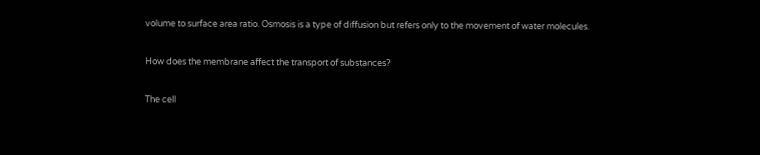volume to surface area ratio. Osmosis is a type of diffusion but refers only to the movement of water molecules.

How does the membrane affect the transport of substances?

The cell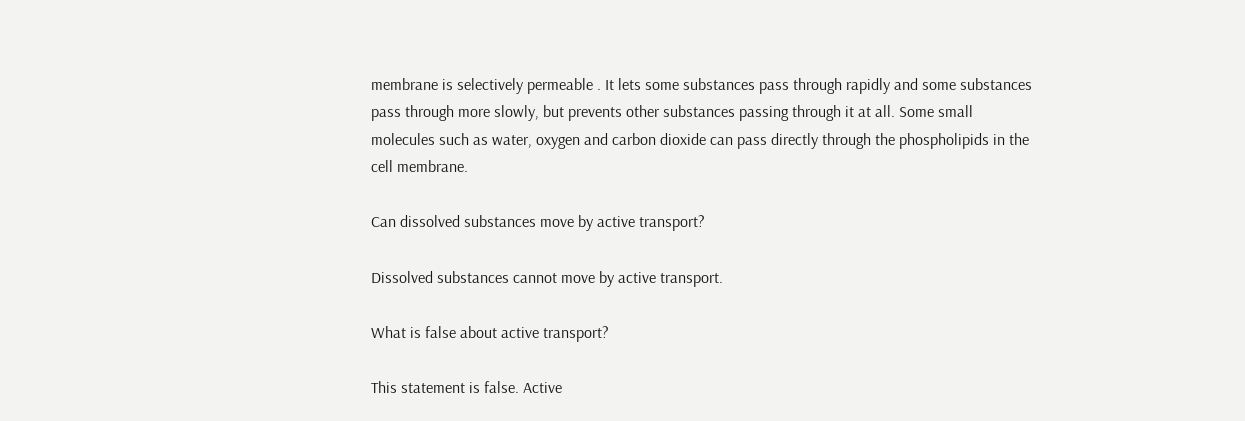membrane is selectively permeable . It lets some substances pass through rapidly and some substances pass through more slowly, but prevents other substances passing through it at all. Some small molecules such as water, oxygen and carbon dioxide can pass directly through the phospholipids in the cell membrane.

Can dissolved substances move by active transport?

Dissolved substances cannot move by active transport.

What is false about active transport?

This statement is false. Active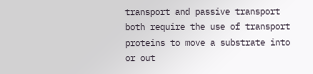transport and passive transport both require the use of transport proteins to move a substrate into or out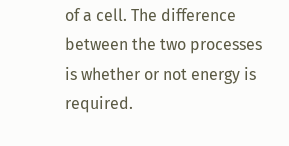of a cell. The difference between the two processes is whether or not energy is required.